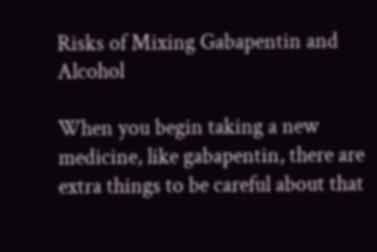Risks of Mixing Gabapentin and Alcohol

When you begin taking a new medicine, like gabapentin, there are extra things to be careful about that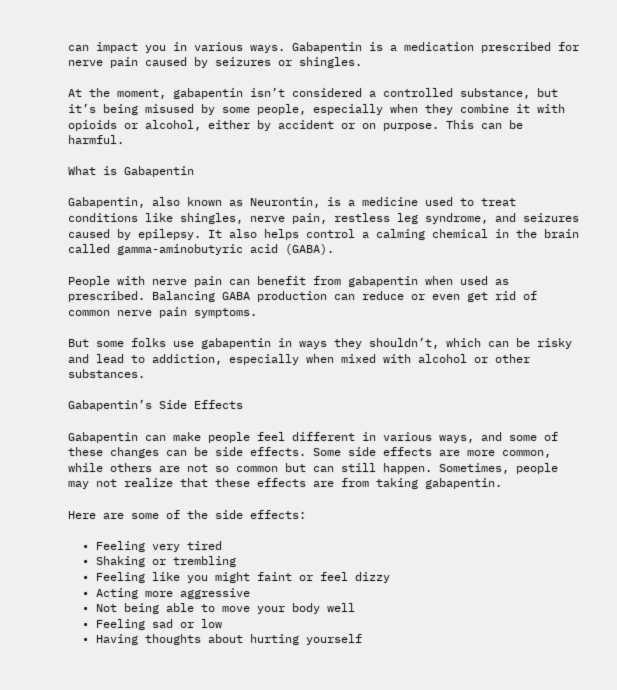can impact you in various ways. Gabapentin is a medication prescribed for nerve pain caused by seizures or shingles.

At the moment, gabapentin isn’t considered a controlled substance, but it’s being misused by some people, especially when they combine it with opioids or alcohol, either by accident or on purpose. This can be harmful.

What is Gabapentin

Gabapentin, also known as Neurontin, is a medicine used to treat conditions like shingles, nerve pain, restless leg syndrome, and seizures caused by epilepsy. It also helps control a calming chemical in the brain called gamma-aminobutyric acid (GABA).

People with nerve pain can benefit from gabapentin when used as prescribed. Balancing GABA production can reduce or even get rid of common nerve pain symptoms.

But some folks use gabapentin in ways they shouldn’t, which can be risky and lead to addiction, especially when mixed with alcohol or other substances.

Gabapentin’s Side Effects

Gabapentin can make people feel different in various ways, and some of these changes can be side effects. Some side effects are more common, while others are not so common but can still happen. Sometimes, people may not realize that these effects are from taking gabapentin.

Here are some of the side effects:

  • Feeling very tired
  • Shaking or trembling
  • Feeling like you might faint or feel dizzy
  • Acting more aggressive
  • Not being able to move your body well
  • Feeling sad or low
  • Having thoughts about hurting yourself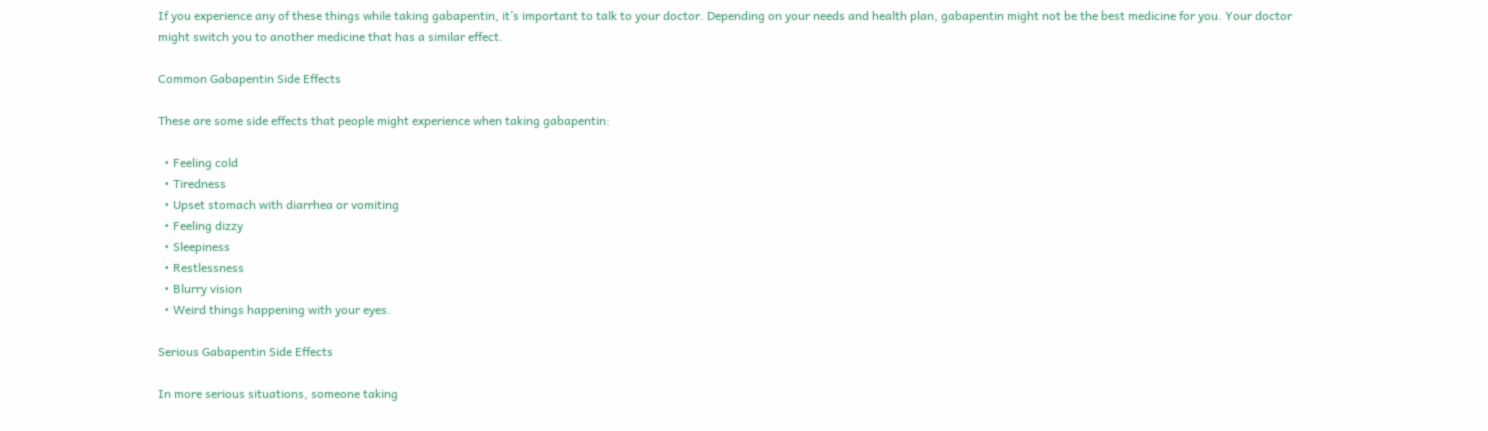If you experience any of these things while taking gabapentin, it’s important to talk to your doctor. Depending on your needs and health plan, gabapentin might not be the best medicine for you. Your doctor might switch you to another medicine that has a similar effect.

Common Gabapentin Side Effects

These are some side effects that people might experience when taking gabapentin:

  • Feeling cold
  • Tiredness
  • Upset stomach with diarrhea or vomiting
  • Feeling dizzy
  • Sleepiness
  • Restlessness
  • Blurry vision
  • Weird things happening with your eyes.

Serious Gabapentin Side Effects

In more serious situations, someone taking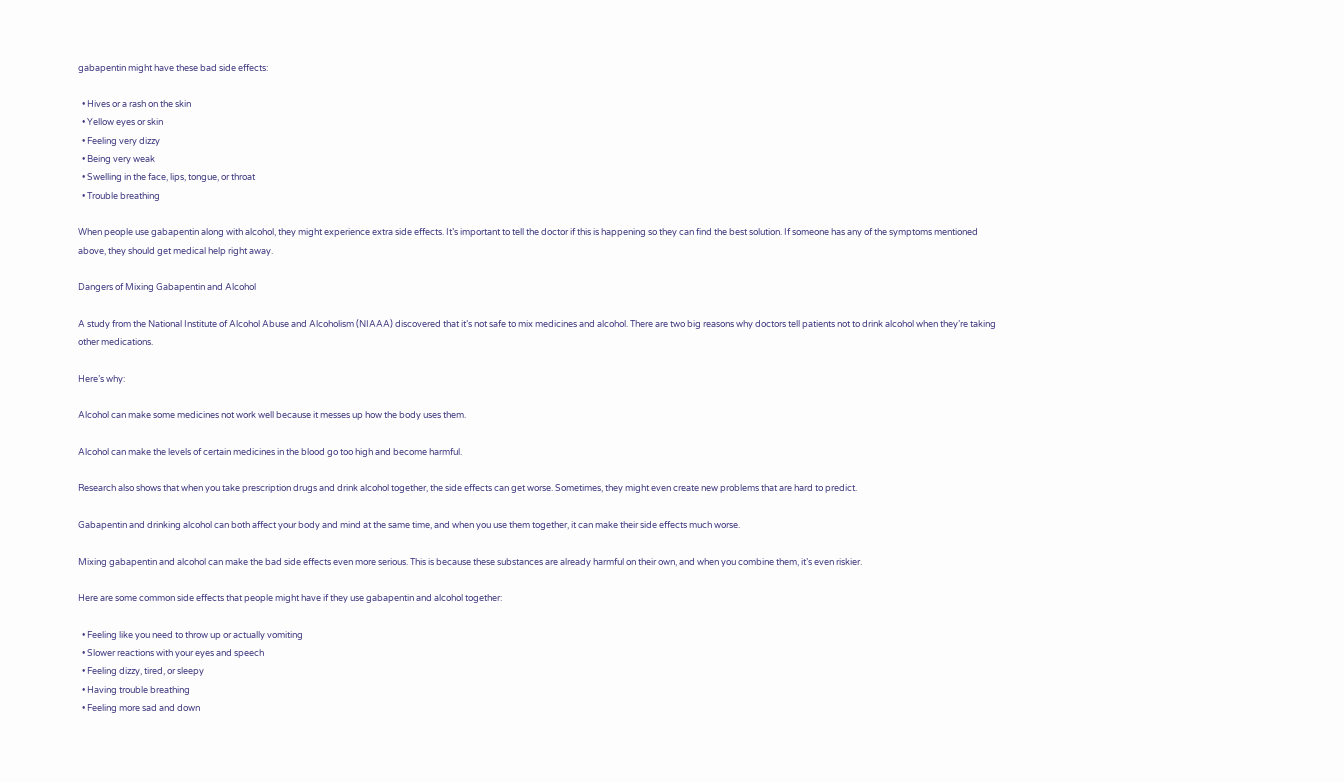gabapentin might have these bad side effects:

  • Hives or a rash on the skin
  • Yellow eyes or skin
  • Feeling very dizzy
  • Being very weak
  • Swelling in the face, lips, tongue, or throat
  • Trouble breathing

When people use gabapentin along with alcohol, they might experience extra side effects. It’s important to tell the doctor if this is happening so they can find the best solution. If someone has any of the symptoms mentioned above, they should get medical help right away.

Dangers of Mixing Gabapentin and Alcohol

A study from the National Institute of Alcohol Abuse and Alcoholism (NIAAA) discovered that it’s not safe to mix medicines and alcohol. There are two big reasons why doctors tell patients not to drink alcohol when they’re taking other medications.

Here’s why:

Alcohol can make some medicines not work well because it messes up how the body uses them.

Alcohol can make the levels of certain medicines in the blood go too high and become harmful.

Research also shows that when you take prescription drugs and drink alcohol together, the side effects can get worse. Sometimes, they might even create new problems that are hard to predict.

Gabapentin and drinking alcohol can both affect your body and mind at the same time, and when you use them together, it can make their side effects much worse.

Mixing gabapentin and alcohol can make the bad side effects even more serious. This is because these substances are already harmful on their own, and when you combine them, it’s even riskier.

Here are some common side effects that people might have if they use gabapentin and alcohol together:

  • Feeling like you need to throw up or actually vomiting
  • Slower reactions with your eyes and speech
  • Feeling dizzy, tired, or sleepy
  • Having trouble breathing
  • Feeling more sad and down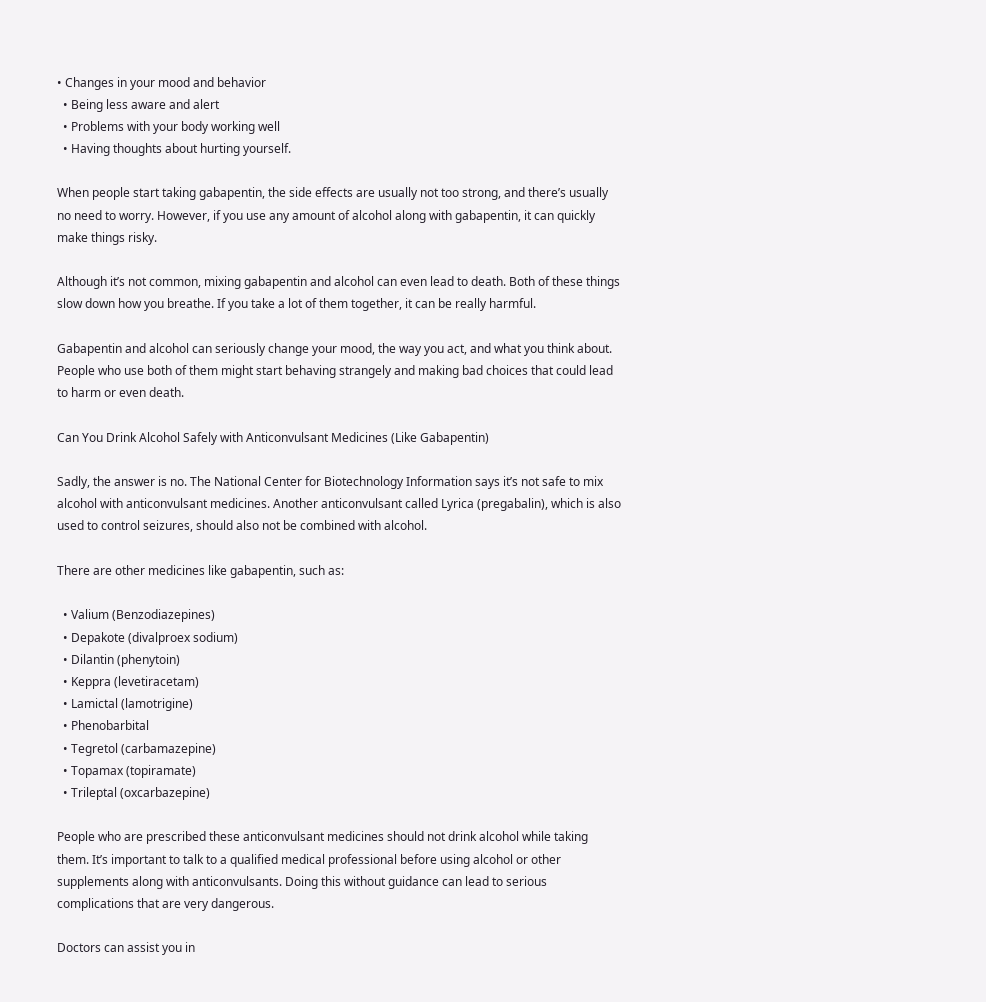• Changes in your mood and behavior
  • Being less aware and alert
  • Problems with your body working well
  • Having thoughts about hurting yourself.

When people start taking gabapentin, the side effects are usually not too strong, and there’s usually no need to worry. However, if you use any amount of alcohol along with gabapentin, it can quickly make things risky.

Although it’s not common, mixing gabapentin and alcohol can even lead to death. Both of these things slow down how you breathe. If you take a lot of them together, it can be really harmful.

Gabapentin and alcohol can seriously change your mood, the way you act, and what you think about. People who use both of them might start behaving strangely and making bad choices that could lead to harm or even death.

Can You Drink Alcohol Safely with Anticonvulsant Medicines (Like Gabapentin)

Sadly, the answer is no. The National Center for Biotechnology Information says it’s not safe to mix alcohol with anticonvulsant medicines. Another anticonvulsant called Lyrica (pregabalin), which is also used to control seizures, should also not be combined with alcohol.

There are other medicines like gabapentin, such as:

  • Valium (Benzodiazepines)
  • Depakote (divalproex sodium)
  • Dilantin (phenytoin)
  • Keppra (levetiracetam)
  • Lamictal (lamotrigine)
  • Phenobarbital
  • Tegretol (carbamazepine)
  • Topamax (topiramate)
  • Trileptal (oxcarbazepine)

People who are prescribed these anticonvulsant medicines should not drink alcohol while taking them. It’s important to talk to a qualified medical professional before using alcohol or other supplements along with anticonvulsants. Doing this without guidance can lead to serious complications that are very dangerous.

Doctors can assist you in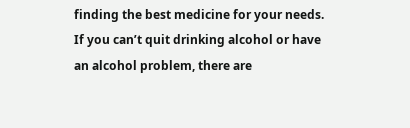finding the best medicine for your needs. If you can’t quit drinking alcohol or have an alcohol problem, there are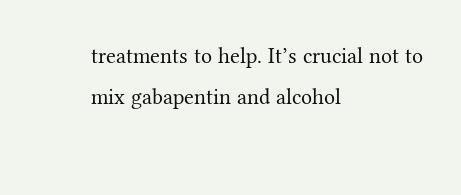treatments to help. It’s crucial not to mix gabapentin and alcohol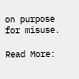on purpose for misuse.

Read More: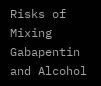Risks of Mixing Gabapentin and Alcohol